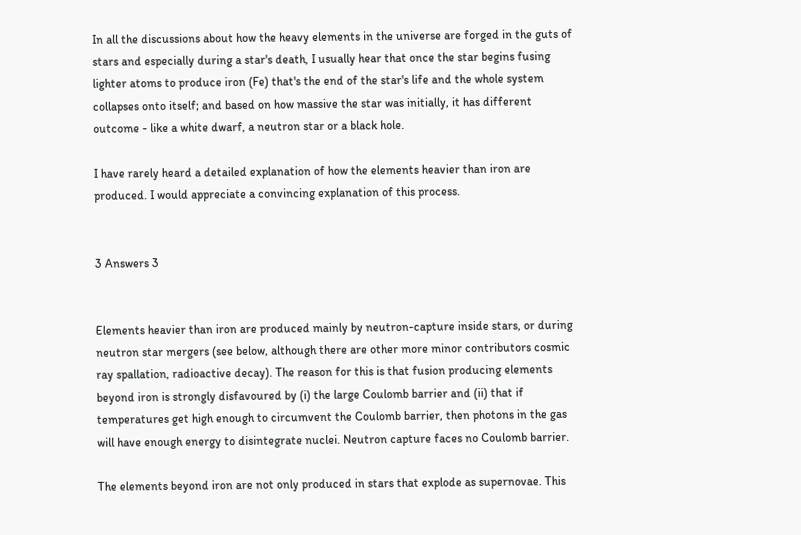In all the discussions about how the heavy elements in the universe are forged in the guts of stars and especially during a star's death, I usually hear that once the star begins fusing lighter atoms to produce iron (Fe) that's the end of the star's life and the whole system collapses onto itself; and based on how massive the star was initially, it has different outcome - like a white dwarf, a neutron star or a black hole.

I have rarely heard a detailed explanation of how the elements heavier than iron are produced. I would appreciate a convincing explanation of this process.


3 Answers 3


Elements heavier than iron are produced mainly by neutron-capture inside stars, or during neutron star mergers (see below, although there are other more minor contributors cosmic ray spallation, radioactive decay). The reason for this is that fusion producing elements beyond iron is strongly disfavoured by (i) the large Coulomb barrier and (ii) that if temperatures get high enough to circumvent the Coulomb barrier, then photons in the gas will have enough energy to disintegrate nuclei. Neutron capture faces no Coulomb barrier.

The elements beyond iron are not only produced in stars that explode as supernovae. This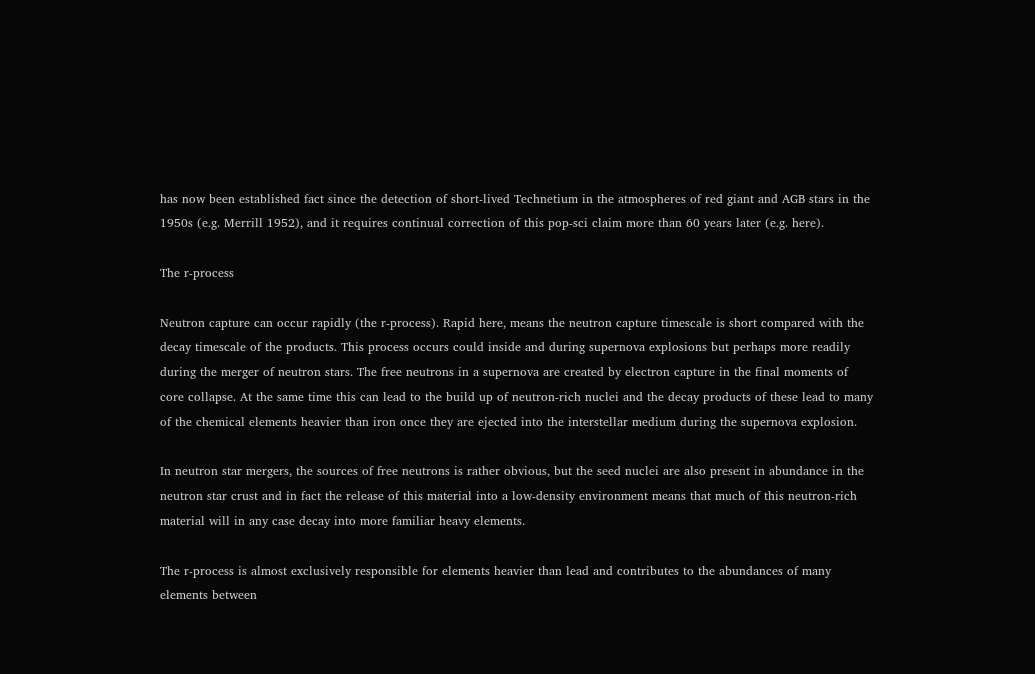has now been established fact since the detection of short-lived Technetium in the atmospheres of red giant and AGB stars in the 1950s (e.g. Merrill 1952), and it requires continual correction of this pop-sci claim more than 60 years later (e.g. here).

The r-process

Neutron capture can occur rapidly (the r-process). Rapid here, means the neutron capture timescale is short compared with the decay timescale of the products. This process occurs could inside and during supernova explosions but perhaps more readily during the merger of neutron stars. The free neutrons in a supernova are created by electron capture in the final moments of core collapse. At the same time this can lead to the build up of neutron-rich nuclei and the decay products of these lead to many of the chemical elements heavier than iron once they are ejected into the interstellar medium during the supernova explosion.

In neutron star mergers, the sources of free neutrons is rather obvious, but the seed nuclei are also present in abundance in the neutron star crust and in fact the release of this material into a low-density environment means that much of this neutron-rich material will in any case decay into more familiar heavy elements.

The r-process is almost exclusively responsible for elements heavier than lead and contributes to the abundances of many elements between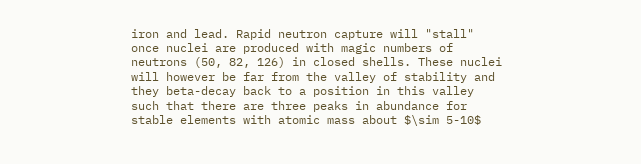iron and lead. Rapid neutron capture will "stall" once nuclei are produced with magic numbers of neutrons (50, 82, 126) in closed shells. These nuclei will however be far from the valley of stability and they beta-decay back to a position in this valley such that there are three peaks in abundance for stable elements with atomic mass about $\sim 5-10$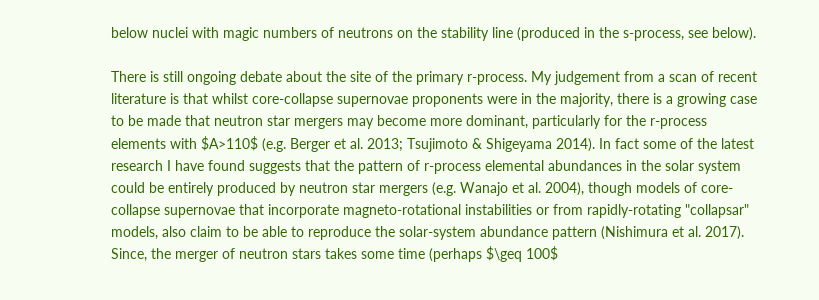below nuclei with magic numbers of neutrons on the stability line (produced in the s-process, see below).

There is still ongoing debate about the site of the primary r-process. My judgement from a scan of recent literature is that whilst core-collapse supernovae proponents were in the majority, there is a growing case to be made that neutron star mergers may become more dominant, particularly for the r-process elements with $A>110$ (e.g. Berger et al. 2013; Tsujimoto & Shigeyama 2014). In fact some of the latest research I have found suggests that the pattern of r-process elemental abundances in the solar system could be entirely produced by neutron star mergers (e.g. Wanajo et al. 2004), though models of core-collapse supernovae that incorporate magneto-rotational instabilities or from rapidly-rotating "collapsar" models, also claim to be able to reproduce the solar-system abundance pattern (Nishimura et al. 2017). Since, the merger of neutron stars takes some time (perhaps $\geq 100$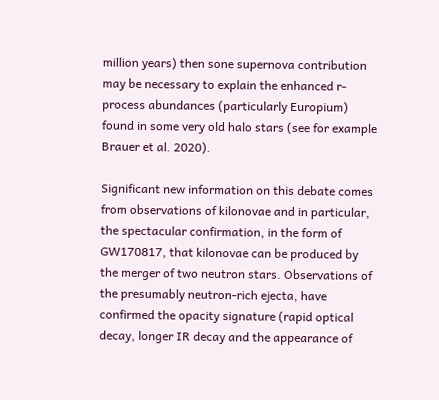million years) then sone supernova contribution may be necessary to explain the enhanced r-process abundances (particularly Europium) found in some very old halo stars (see for example Brauer et al. 2020).

Significant new information on this debate comes from observations of kilonovae and in particular, the spectacular confirmation, in the form of GW170817, that kilonovae can be produced by the merger of two neutron stars. Observations of the presumably neutron-rich ejecta, have confirmed the opacity signature (rapid optical decay, longer IR decay and the appearance of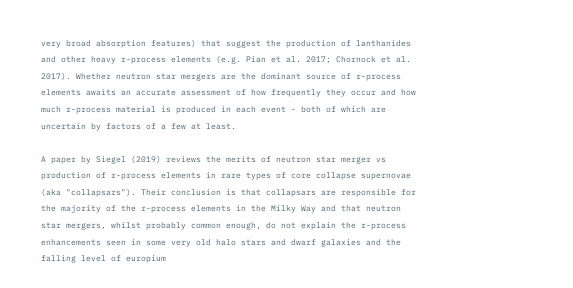very broad absorption features) that suggest the production of lanthanides and other heavy r-process elements (e.g. Pian et al. 2017; Chornock et al. 2017). Whether neutron star mergers are the dominant source of r-process elements awaits an accurate assessment of how frequently they occur and how much r-process material is produced in each event - both of which are uncertain by factors of a few at least.

A paper by Siegel (2019) reviews the merits of neutron star merger vs production of r-process elements in rare types of core collapse supernovae (aka "collapsars"). Their conclusion is that collapsars are responsible for the majority of the r-process elements in the Milky Way and that neutron star mergers, whilst probably common enough, do not explain the r-process enhancements seen in some very old halo stars and dwarf galaxies and the falling level of europium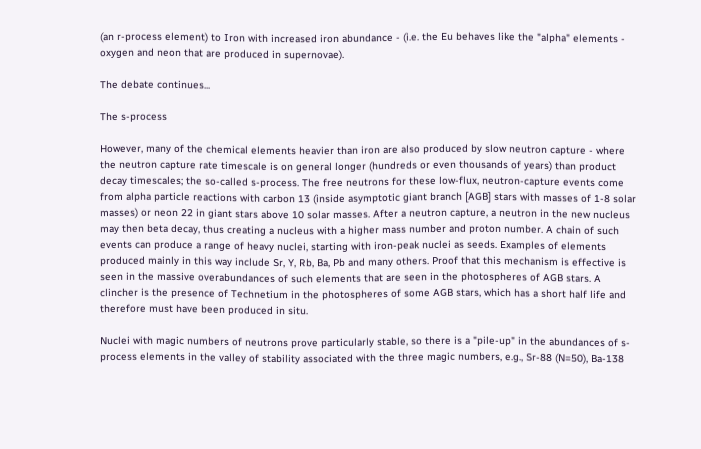(an r-process element) to Iron with increased iron abundance - (i.e. the Eu behaves like the "alpha" elements - oxygen and neon that are produced in supernovae).

The debate continues...

The s-process

However, many of the chemical elements heavier than iron are also produced by slow neutron capture - where the neutron capture rate timescale is on general longer (hundreds or even thousands of years) than product decay timescales; the so-called s-process. The free neutrons for these low-flux, neutron-capture events come from alpha particle reactions with carbon 13 (inside asymptotic giant branch [AGB] stars with masses of 1-8 solar masses) or neon 22 in giant stars above 10 solar masses. After a neutron capture, a neutron in the new nucleus may then beta decay, thus creating a nucleus with a higher mass number and proton number. A chain of such events can produce a range of heavy nuclei, starting with iron-peak nuclei as seeds. Examples of elements produced mainly in this way include Sr, Y, Rb, Ba, Pb and many others. Proof that this mechanism is effective is seen in the massive overabundances of such elements that are seen in the photospheres of AGB stars. A clincher is the presence of Technetium in the photospheres of some AGB stars, which has a short half life and therefore must have been produced in situ.

Nuclei with magic numbers of neutrons prove particularly stable, so there is a "pile-up" in the abundances of s-process elements in the valley of stability associated with the three magic numbers, e.g., Sr-88 (N=50), Ba-138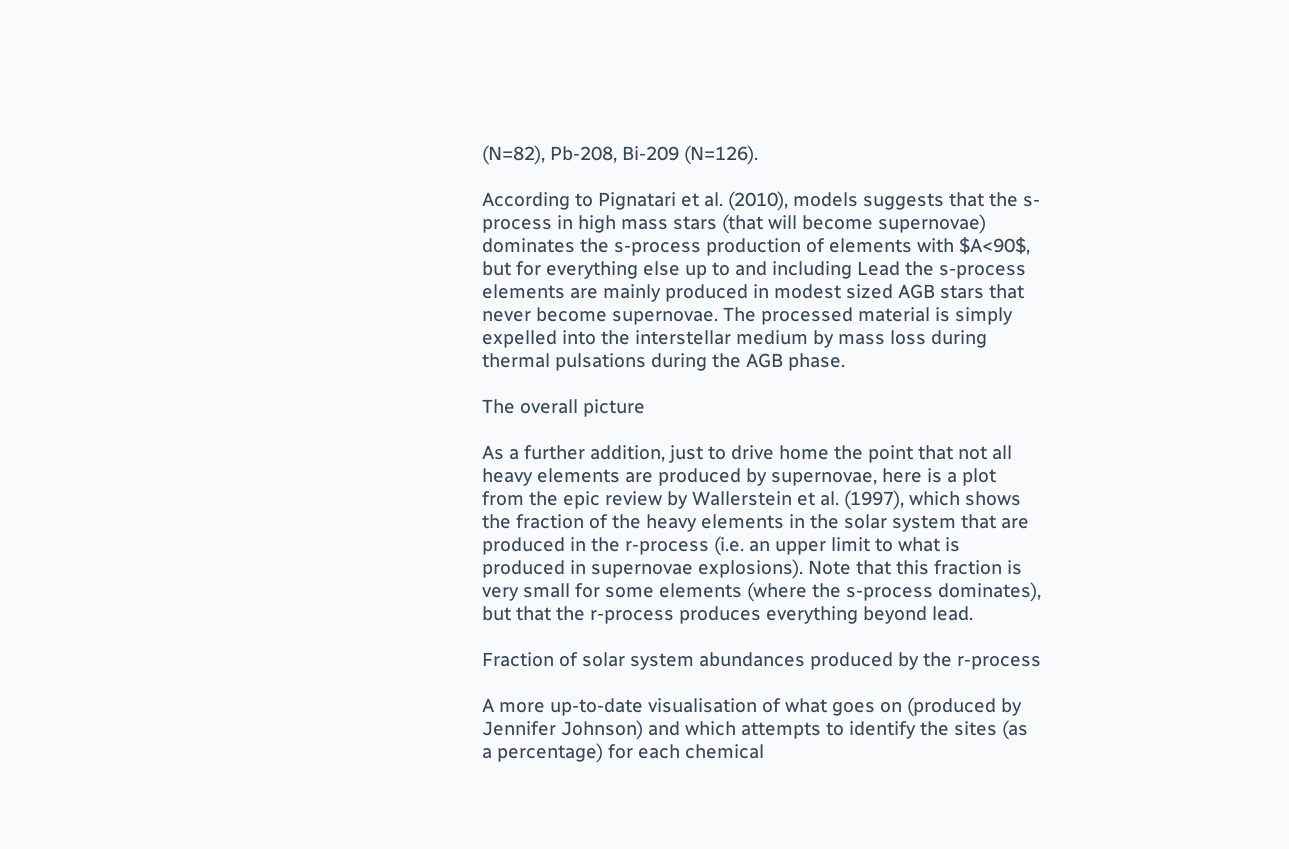(N=82), Pb-208, Bi-209 (N=126).

According to Pignatari et al. (2010), models suggests that the s-process in high mass stars (that will become supernovae) dominates the s-process production of elements with $A<90$, but for everything else up to and including Lead the s-process elements are mainly produced in modest sized AGB stars that never become supernovae. The processed material is simply expelled into the interstellar medium by mass loss during thermal pulsations during the AGB phase.

The overall picture

As a further addition, just to drive home the point that not all heavy elements are produced by supernovae, here is a plot from the epic review by Wallerstein et al. (1997), which shows the fraction of the heavy elements in the solar system that are produced in the r-process (i.e. an upper limit to what is produced in supernovae explosions). Note that this fraction is very small for some elements (where the s-process dominates), but that the r-process produces everything beyond lead.

Fraction of solar system abundances produced by the r-process

A more up-to-date visualisation of what goes on (produced by Jennifer Johnson) and which attempts to identify the sites (as a percentage) for each chemical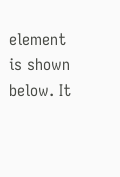element is shown below. It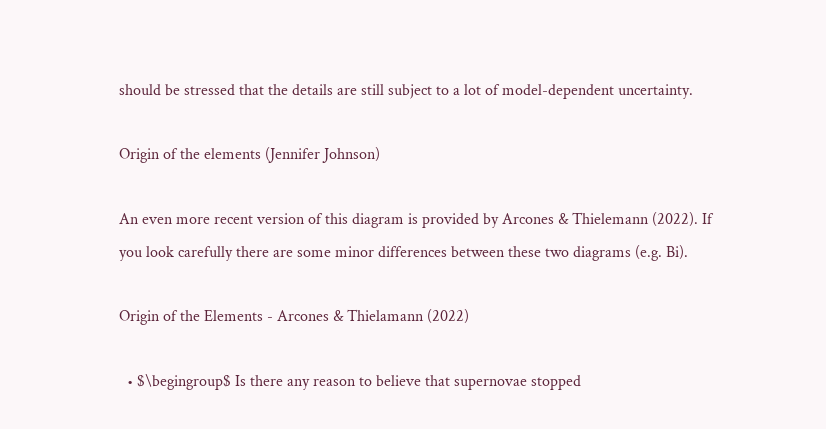should be stressed that the details are still subject to a lot of model-dependent uncertainty.

Origin of the elements (Jennifer Johnson)

An even more recent version of this diagram is provided by Arcones & Thielemann (2022). If you look carefully there are some minor differences between these two diagrams (e.g. Bi).

Origin of the Elements - Arcones & Thielamann (2022)

  • $\begingroup$ Is there any reason to believe that supernovae stopped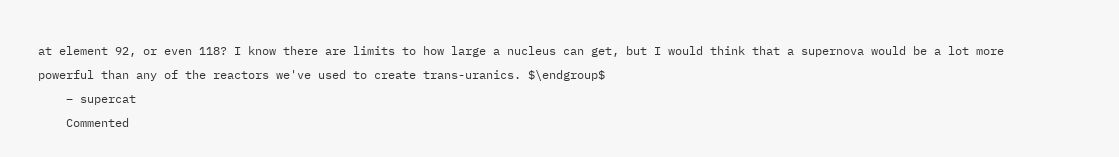at element 92, or even 118? I know there are limits to how large a nucleus can get, but I would think that a supernova would be a lot more powerful than any of the reactors we've used to create trans-uranics. $\endgroup$
    – supercat
    Commented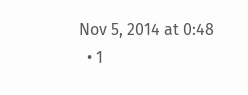Nov 5, 2014 at 0:48
  • 1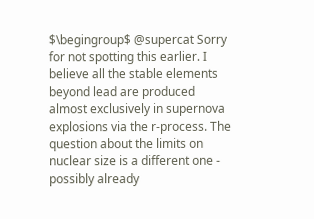$\begingroup$ @supercat Sorry for not spotting this earlier. I believe all the stable elements beyond lead are produced almost exclusively in supernova explosions via the r-process. The question about the limits on nuclear size is a different one - possibly already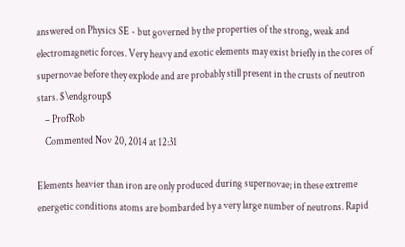answered on Physics SE - but governed by the properties of the strong, weak and electromagnetic forces. Very heavy and exotic elements may exist briefly in the cores of supernovae before they explode and are probably still present in the crusts of neutron stars. $\endgroup$
    – ProfRob
    Commented Nov 20, 2014 at 12:31

Elements heavier than iron are only produced during supernovae; in these extreme energetic conditions atoms are bombarded by a very large number of neutrons. Rapid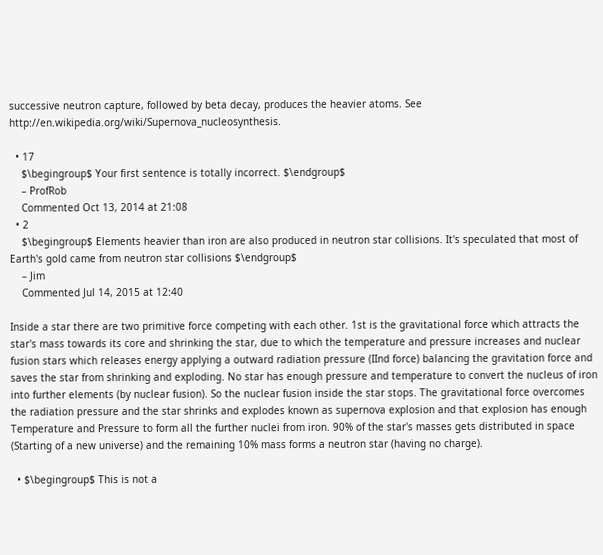successive neutron capture, followed by beta decay, produces the heavier atoms. See http://en.wikipedia.org/wiki/Supernova_nucleosynthesis.

  • 17
    $\begingroup$ Your first sentence is totally incorrect. $\endgroup$
    – ProfRob
    Commented Oct 13, 2014 at 21:08
  • 2
    $\begingroup$ Elements heavier than iron are also produced in neutron star collisions. It's speculated that most of Earth's gold came from neutron star collisions $\endgroup$
    – Jim
    Commented Jul 14, 2015 at 12:40

Inside a star there are two primitive force competing with each other. 1st is the gravitational force which attracts the star's mass towards its core and shrinking the star, due to which the temperature and pressure increases and nuclear fusion stars which releases energy applying a outward radiation pressure (IInd force) balancing the gravitation force and saves the star from shrinking and exploding. No star has enough pressure and temperature to convert the nucleus of iron into further elements (by nuclear fusion). So the nuclear fusion inside the star stops. The gravitational force overcomes the radiation pressure and the star shrinks and explodes known as supernova explosion and that explosion has enough Temperature and Pressure to form all the further nuclei from iron. 90% of the star's masses gets distributed in space (Starting of a new universe) and the remaining 10% mass forms a neutron star (having no charge).

  • $\begingroup$ This is not a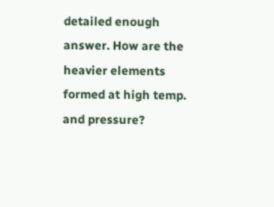detailed enough answer. How are the heavier elements formed at high temp. and pressure?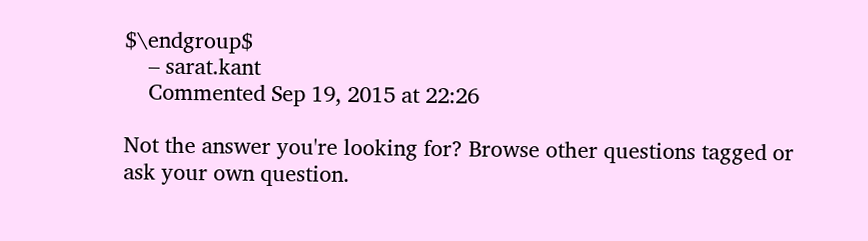$\endgroup$
    – sarat.kant
    Commented Sep 19, 2015 at 22:26

Not the answer you're looking for? Browse other questions tagged or ask your own question.